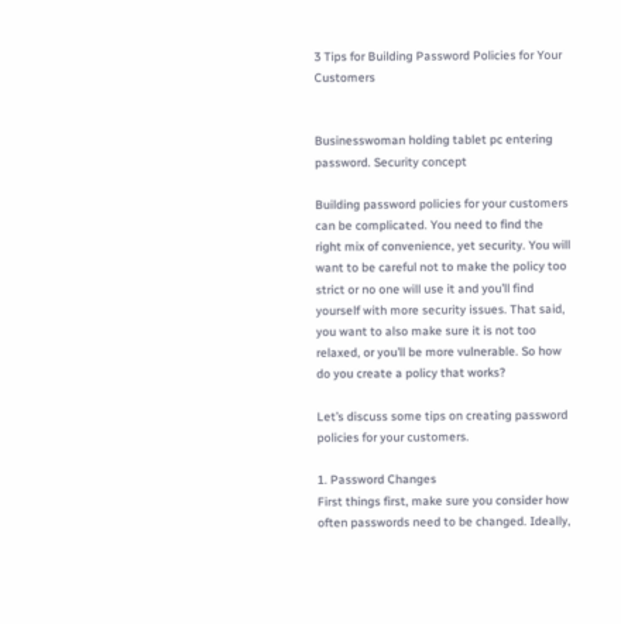3 Tips for Building Password Policies for Your Customers


Businesswoman holding tablet pc entering password. Security concept

Building password policies for your customers can be complicated. You need to find the right mix of convenience, yet security. You will want to be careful not to make the policy too strict or no one will use it and you’ll find yourself with more security issues. That said, you want to also make sure it is not too relaxed, or you’ll be more vulnerable. So how do you create a policy that works?

Let’s discuss some tips on creating password policies for your customers.

1. Password Changes
First things first, make sure you consider how often passwords need to be changed. Ideally,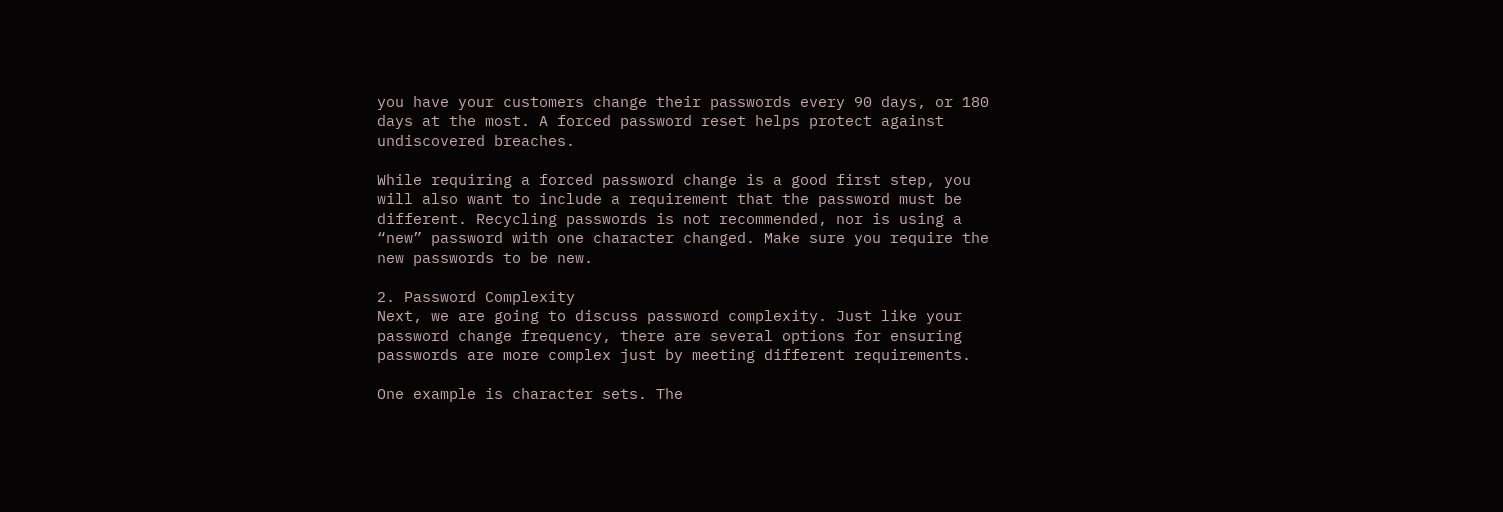you have your customers change their passwords every 90 days, or 180 days at the most. A forced password reset helps protect against undiscovered breaches.

While requiring a forced password change is a good first step, you will also want to include a requirement that the password must be different. Recycling passwords is not recommended, nor is using a “new” password with one character changed. Make sure you require the new passwords to be new.

2. Password Complexity
Next, we are going to discuss password complexity. Just like your password change frequency, there are several options for ensuring passwords are more complex just by meeting different requirements.

One example is character sets. The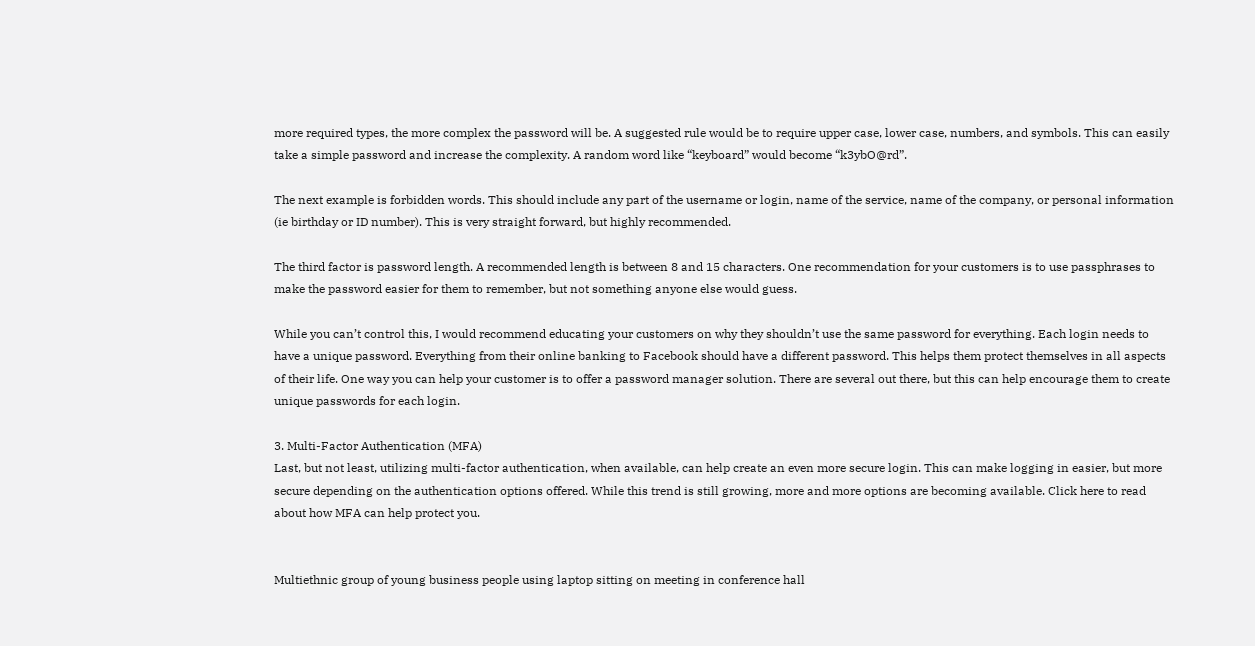more required types, the more complex the password will be. A suggested rule would be to require upper case, lower case, numbers, and symbols. This can easily take a simple password and increase the complexity. A random word like “keyboard” would become “k3ybO@rd”.

The next example is forbidden words. This should include any part of the username or login, name of the service, name of the company, or personal information (ie birthday or ID number). This is very straight forward, but highly recommended.

The third factor is password length. A recommended length is between 8 and 15 characters. One recommendation for your customers is to use passphrases to make the password easier for them to remember, but not something anyone else would guess.

While you can’t control this, I would recommend educating your customers on why they shouldn’t use the same password for everything. Each login needs to have a unique password. Everything from their online banking to Facebook should have a different password. This helps them protect themselves in all aspects of their life. One way you can help your customer is to offer a password manager solution. There are several out there, but this can help encourage them to create unique passwords for each login.

3. Multi-Factor Authentication (MFA)
Last, but not least, utilizing multi-factor authentication, when available, can help create an even more secure login. This can make logging in easier, but more secure depending on the authentication options offered. While this trend is still growing, more and more options are becoming available. Click here to read about how MFA can help protect you.


Multiethnic group of young business people using laptop sitting on meeting in conference hall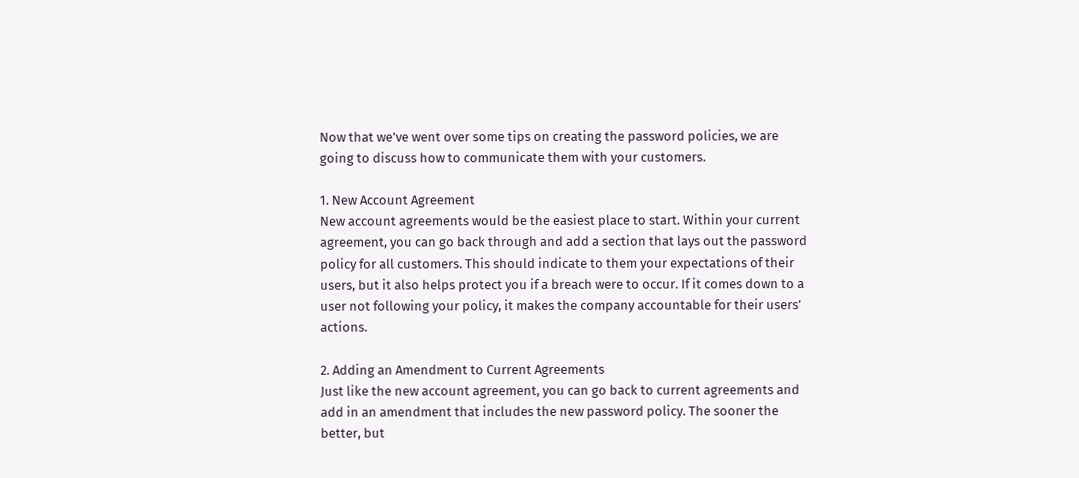Now that we’ve went over some tips on creating the password policies, we are going to discuss how to communicate them with your customers.

1. New Account Agreement
New account agreements would be the easiest place to start. Within your current agreement, you can go back through and add a section that lays out the password policy for all customers. This should indicate to them your expectations of their users, but it also helps protect you if a breach were to occur. If it comes down to a user not following your policy, it makes the company accountable for their users’ actions.

2. Adding an Amendment to Current Agreements
Just like the new account agreement, you can go back to current agreements and add in an amendment that includes the new password policy. The sooner the better, but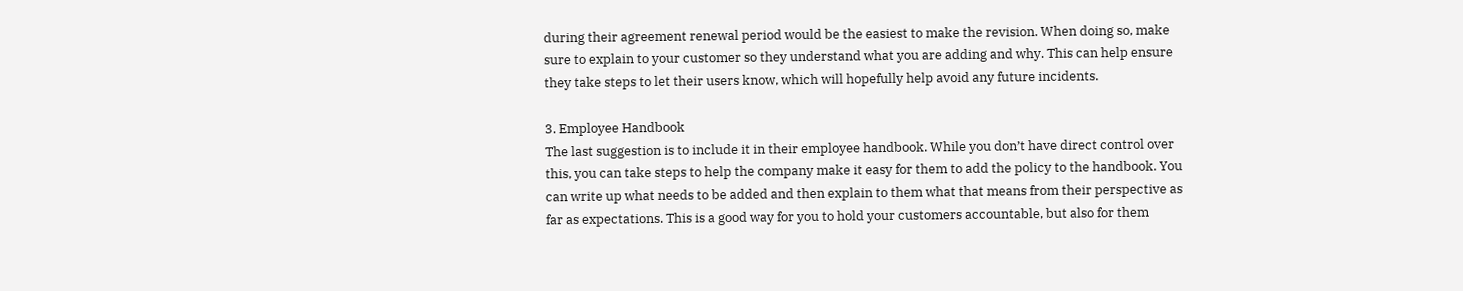during their agreement renewal period would be the easiest to make the revision. When doing so, make sure to explain to your customer so they understand what you are adding and why. This can help ensure they take steps to let their users know, which will hopefully help avoid any future incidents.

3. Employee Handbook
The last suggestion is to include it in their employee handbook. While you don’t have direct control over this, you can take steps to help the company make it easy for them to add the policy to the handbook. You can write up what needs to be added and then explain to them what that means from their perspective as far as expectations. This is a good way for you to hold your customers accountable, but also for them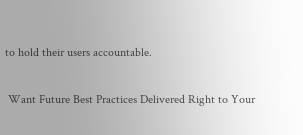to hold their users accountable.

 Want Future Best Practices Delivered Right to Your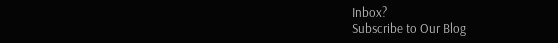Inbox?
Subscribe to Our Blog